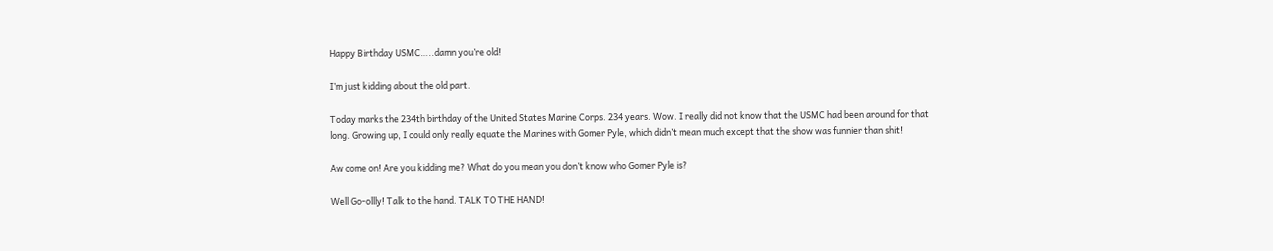Happy Birthday USMC…..damn you’re old!

I’m just kidding about the old part.

Today marks the 234th birthday of the United States Marine Corps. 234 years. Wow. I really did not know that the USMC had been around for that long. Growing up, I could only really equate the Marines with Gomer Pyle, which didn’t mean much except that the show was funnier than shit!

Aw come on! Are you kidding me? What do you mean you don’t know who Gomer Pyle is?

Well Go-ollly! Talk to the hand. TALK TO THE HAND!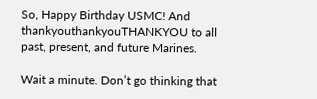So, Happy Birthday USMC! And thankyouthankyouTHANKYOU to all past, present, and future Marines.

Wait a minute. Don’t go thinking that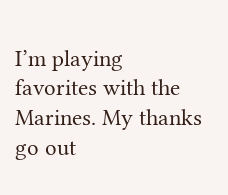I’m playing favorites with the Marines. My thanks go out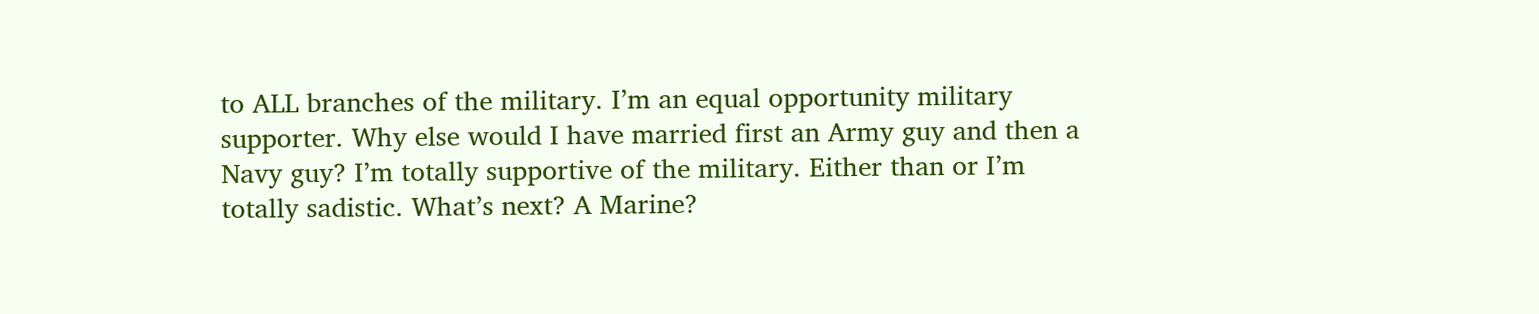to ALL branches of the military. I’m an equal opportunity military supporter. Why else would I have married first an Army guy and then a Navy guy? I’m totally supportive of the military. Either than or I’m totally sadistic. What’s next? A Marine?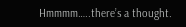Hmmmm…..there’s a thought.